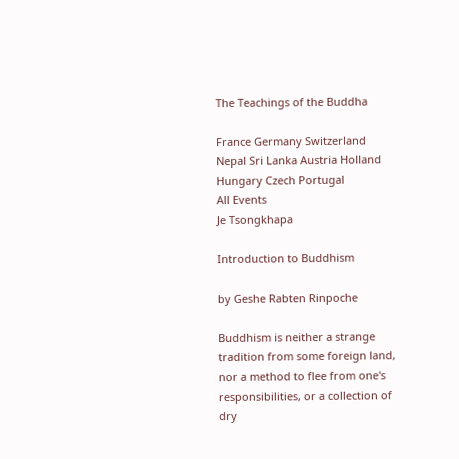The Teachings of the Buddha

France Germany Switzerland Nepal Sri Lanka Austria Holland Hungary Czech Portugal
All Events
Je Tsongkhapa

Introduction to Buddhism

by Geshe Rabten Rinpoche

Buddhism is neither a strange tradition from some foreign land, nor a method to flee from one's responsibilities, or a collection of dry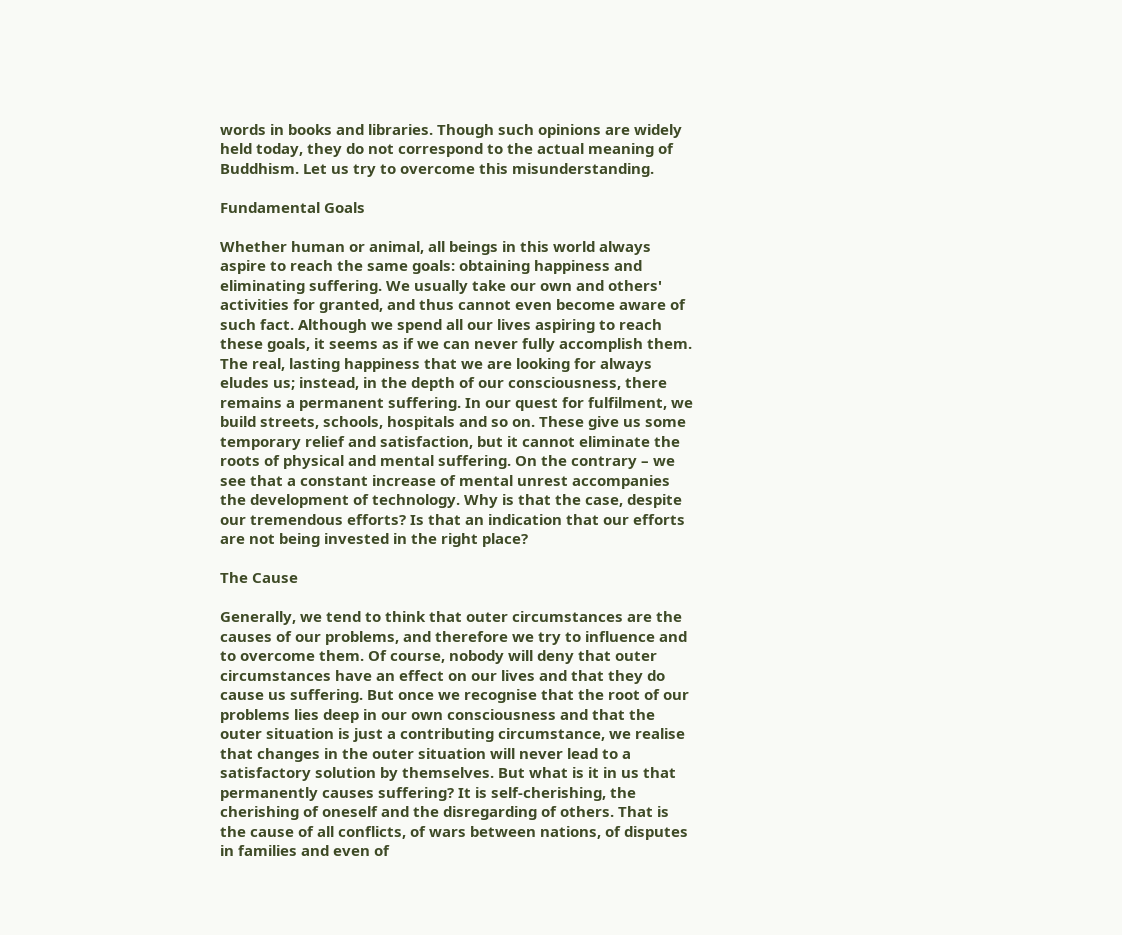words in books and libraries. Though such opinions are widely held today, they do not correspond to the actual meaning of Buddhism. Let us try to overcome this misunderstanding.

Fundamental Goals

Whether human or animal, all beings in this world always aspire to reach the same goals: obtaining happiness and eliminating suffering. We usually take our own and others' activities for granted, and thus cannot even become aware of such fact. Although we spend all our lives aspiring to reach these goals, it seems as if we can never fully accomplish them. The real, lasting happiness that we are looking for always eludes us; instead, in the depth of our consciousness, there remains a permanent suffering. In our quest for fulfilment, we build streets, schools, hospitals and so on. These give us some temporary relief and satisfaction, but it cannot eliminate the roots of physical and mental suffering. On the contrary – we see that a constant increase of mental unrest accompanies the development of technology. Why is that the case, despite our tremendous efforts? Is that an indication that our efforts are not being invested in the right place?

The Cause

Generally, we tend to think that outer circumstances are the causes of our problems, and therefore we try to influence and to overcome them. Of course, nobody will deny that outer circumstances have an effect on our lives and that they do cause us suffering. But once we recognise that the root of our problems lies deep in our own consciousness and that the outer situation is just a contributing circumstance, we realise that changes in the outer situation will never lead to a satisfactory solution by themselves. But what is it in us that permanently causes suffering? It is self-cherishing, the cherishing of oneself and the disregarding of others. That is the cause of all conflicts, of wars between nations, of disputes in families and even of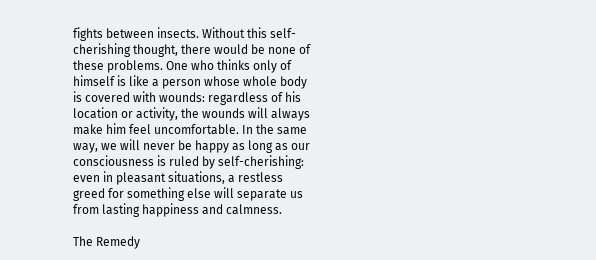fights between insects. Without this self-cherishing thought, there would be none of these problems. One who thinks only of himself is like a person whose whole body is covered with wounds: regardless of his location or activity, the wounds will always make him feel uncomfortable. In the same way, we will never be happy as long as our consciousness is ruled by self-cherishing: even in pleasant situations, a restless greed for something else will separate us from lasting happiness and calmness.

The Remedy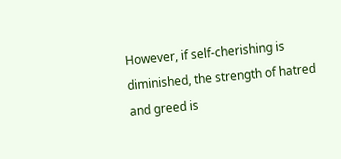However, if self-cherishing is diminished, the strength of hatred and greed is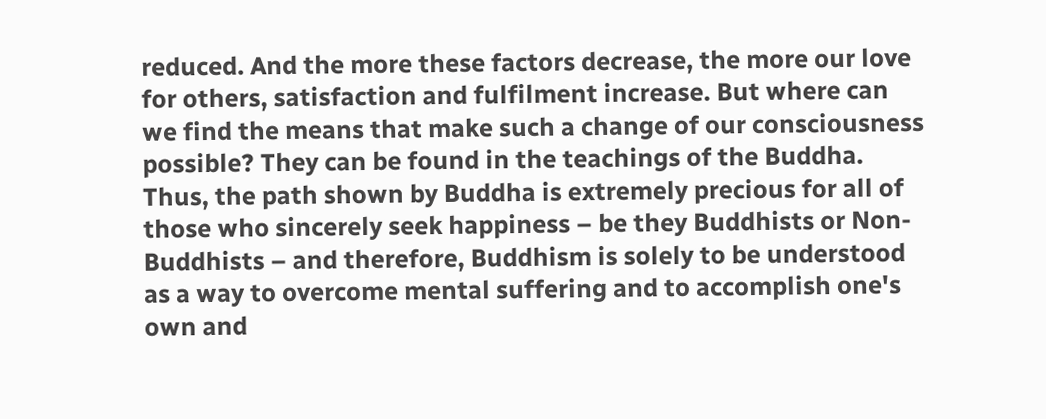reduced. And the more these factors decrease, the more our love for others, satisfaction and fulfilment increase. But where can we find the means that make such a change of our consciousness possible? They can be found in the teachings of the Buddha. Thus, the path shown by Buddha is extremely precious for all of those who sincerely seek happiness – be they Buddhists or Non-Buddhists – and therefore, Buddhism is solely to be understood as a way to overcome mental suffering and to accomplish one's own and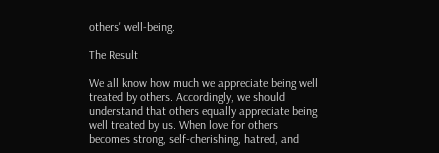others' well-being.

The Result

We all know how much we appreciate being well treated by others. Accordingly, we should understand that others equally appreciate being well treated by us. When love for others becomes strong, self-cherishing, hatred, and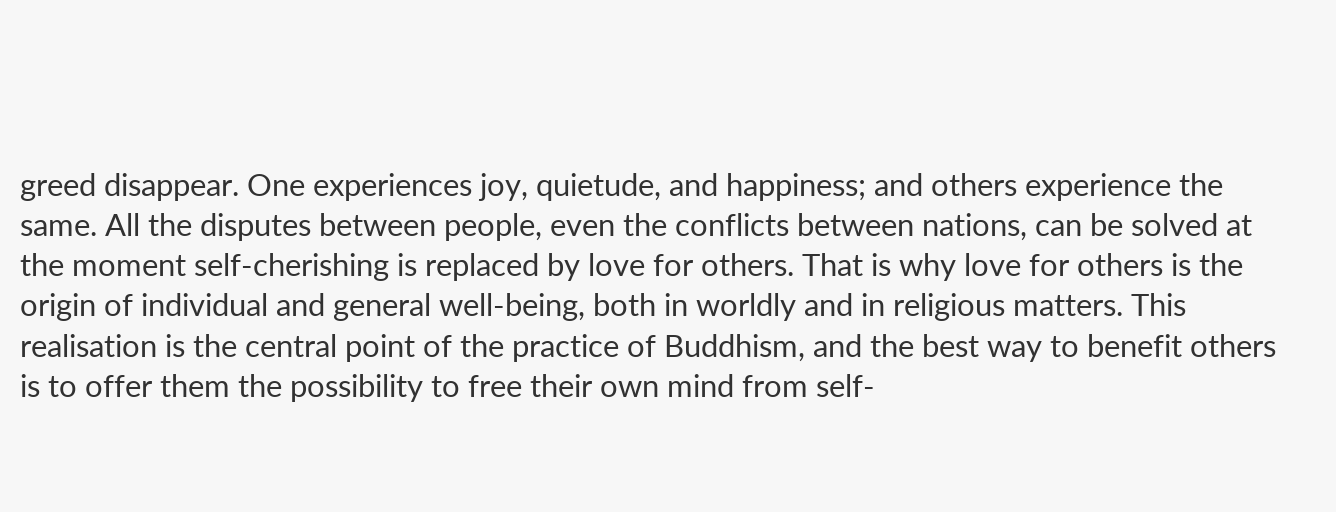greed disappear. One experiences joy, quietude, and happiness; and others experience the same. All the disputes between people, even the conflicts between nations, can be solved at the moment self-cherishing is replaced by love for others. That is why love for others is the origin of individual and general well-being, both in worldly and in religious matters. This realisation is the central point of the practice of Buddhism, and the best way to benefit others is to offer them the possibility to free their own mind from self-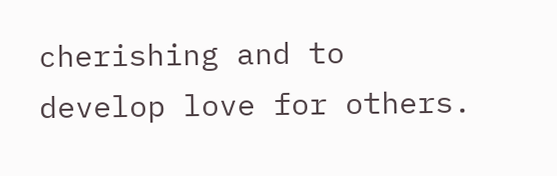cherishing and to develop love for others.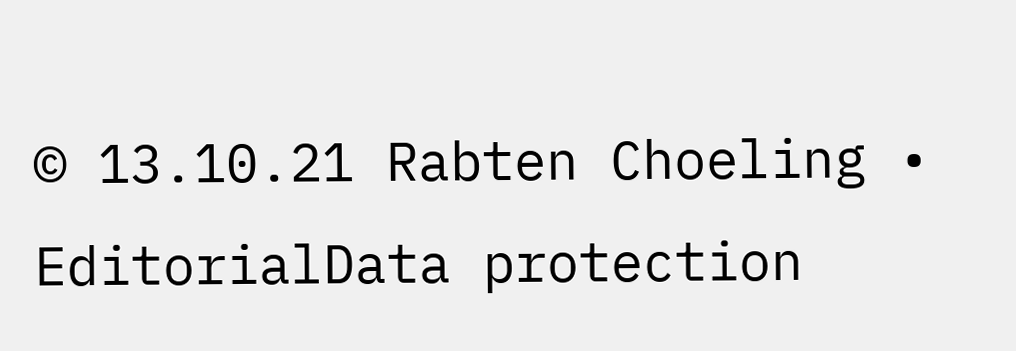© 13.10.21 Rabten Choeling • EditorialData protection